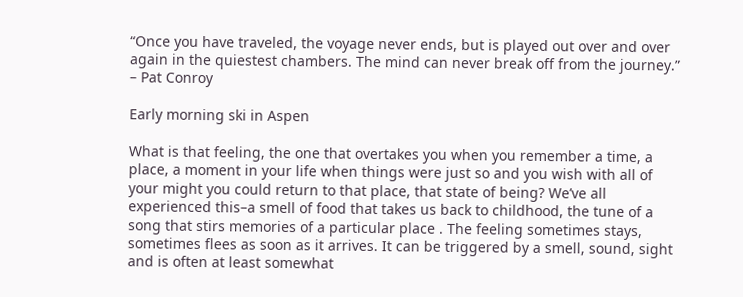“Once you have traveled, the voyage never ends, but is played out over and over again in the quiestest chambers. The mind can never break off from the journey.” – Pat Conroy

Early morning ski in Aspen

What is that feeling, the one that overtakes you when you remember a time, a place, a moment in your life when things were just so and you wish with all of your might you could return to that place, that state of being? We’ve all experienced this–a smell of food that takes us back to childhood, the tune of a song that stirs memories of a particular place . The feeling sometimes stays, sometimes flees as soon as it arrives. It can be triggered by a smell, sound, sight and is often at least somewhat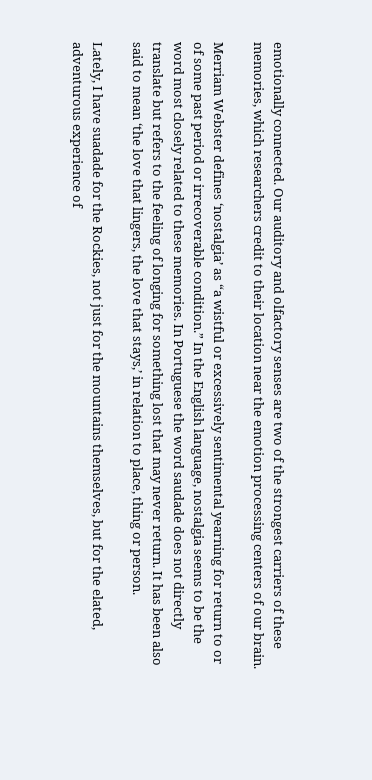emotionally connected. Our auditory and olfactory senses are two of the strongest carriers of these memories, which researchers credit to their location near the emotion processing centers of our brain.

Merriam Webster defines ‘nostalgia’ as “a wistful or excessively sentimental yearning for return to or of some past period or irrecoverable condition.” In the English language, nostalgia seems to be the word most closely related to these memories. In Portuguese the word saudade does not directly translate but refers to the feeling of longing for something lost that may never return. It has been also said to mean ‘the love that lingers, the love that stays,’ in relation to place, thing or person.

Lately, I have suadade for the Rockies, not just for the mountains themselves, but for the elated, adventurous experience of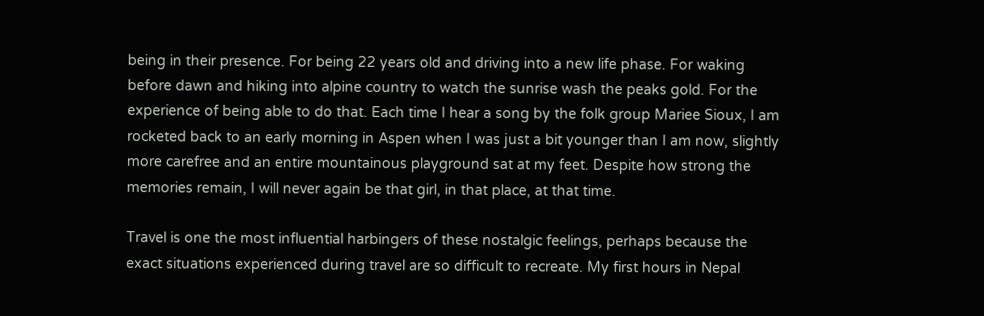being in their presence. For being 22 years old and driving into a new life phase. For waking before dawn and hiking into alpine country to watch the sunrise wash the peaks gold. For the experience of being able to do that. Each time I hear a song by the folk group Mariee Sioux, I am rocketed back to an early morning in Aspen when I was just a bit younger than I am now, slightly more carefree and an entire mountainous playground sat at my feet. Despite how strong the memories remain, I will never again be that girl, in that place, at that time.

Travel is one the most influential harbingers of these nostalgic feelings, perhaps because the exact situations experienced during travel are so difficult to recreate. My first hours in Nepal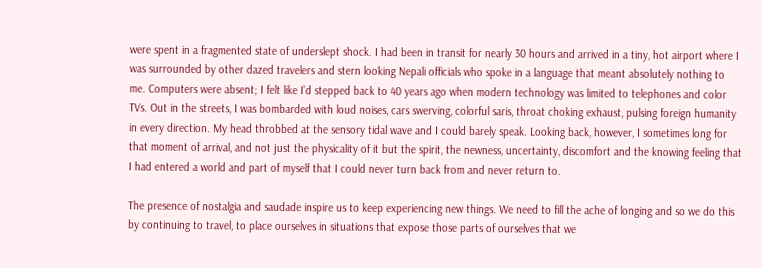were spent in a fragmented state of underslept shock. I had been in transit for nearly 30 hours and arrived in a tiny, hot airport where I was surrounded by other dazed travelers and stern looking Nepali officials who spoke in a language that meant absolutely nothing to me. Computers were absent; I felt like I’d stepped back to 40 years ago when modern technology was limited to telephones and color TVs. Out in the streets, I was bombarded with loud noises, cars swerving, colorful saris, throat choking exhaust, pulsing foreign humanity in every direction. My head throbbed at the sensory tidal wave and I could barely speak. Looking back, however, I sometimes long for that moment of arrival, and not just the physicality of it but the spirit, the newness, uncertainty, discomfort and the knowing feeling that I had entered a world and part of myself that I could never turn back from and never return to.

The presence of nostalgia and saudade inspire us to keep experiencing new things. We need to fill the ache of longing and so we do this by continuing to travel, to place ourselves in situations that expose those parts of ourselves that we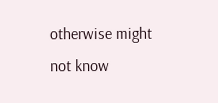otherwise might not know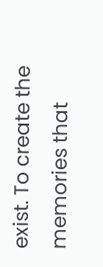exist. To create the memories that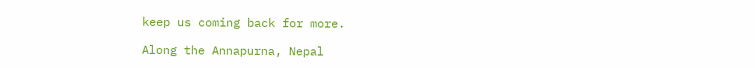keep us coming back for more.

Along the Annapurna, Nepal